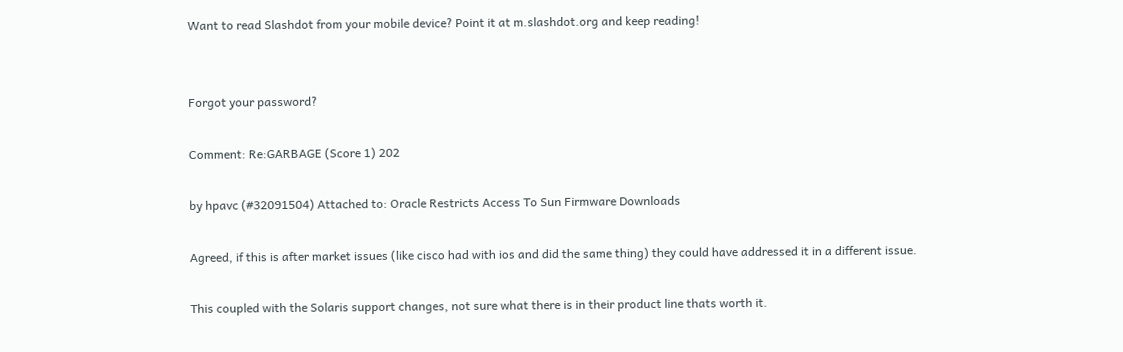Want to read Slashdot from your mobile device? Point it at m.slashdot.org and keep reading!


Forgot your password?

Comment: Re:GARBAGE (Score 1) 202

by hpavc (#32091504) Attached to: Oracle Restricts Access To Sun Firmware Downloads

Agreed, if this is after market issues (like cisco had with ios and did the same thing) they could have addressed it in a different issue.

This coupled with the Solaris support changes, not sure what there is in their product line thats worth it.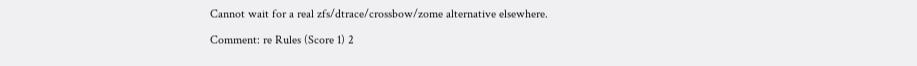Cannot wait for a real zfs/dtrace/crossbow/zome alternative elsewhere.

Comment: re Rules (Score 1) 2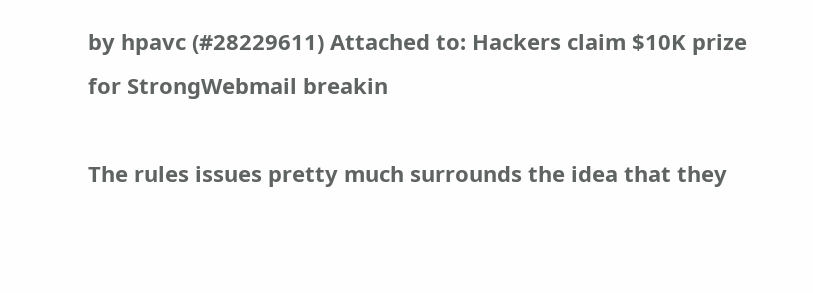by hpavc (#28229611) Attached to: Hackers claim $10K prize for StrongWebmail breakin

The rules issues pretty much surrounds the idea that they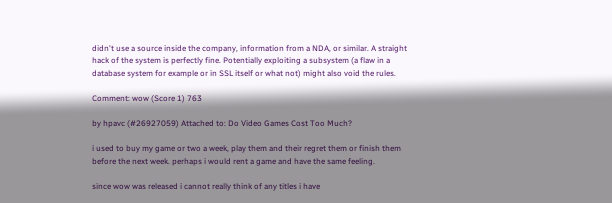didn't use a source inside the company, information from a NDA, or similar. A straight hack of the system is perfectly fine. Potentially exploiting a subsystem (a flaw in a database system for example or in SSL itself or what not) might also void the rules.

Comment: wow (Score 1) 763

by hpavc (#26927059) Attached to: Do Video Games Cost Too Much?

i used to buy my game or two a week, play them and their regret them or finish them before the next week. perhaps i would rent a game and have the same feeling.

since wow was released i cannot really think of any titles i have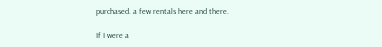purchased. a few rentals here and there.

If I were a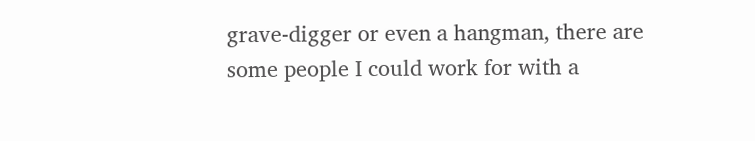grave-digger or even a hangman, there are some people I could work for with a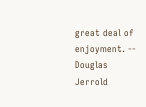great deal of enjoyment. -- Douglas Jerrold